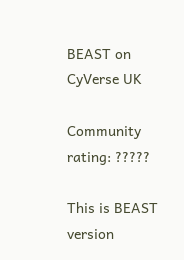BEAST on CyVerse UK

Community rating: ?????

This is BEAST version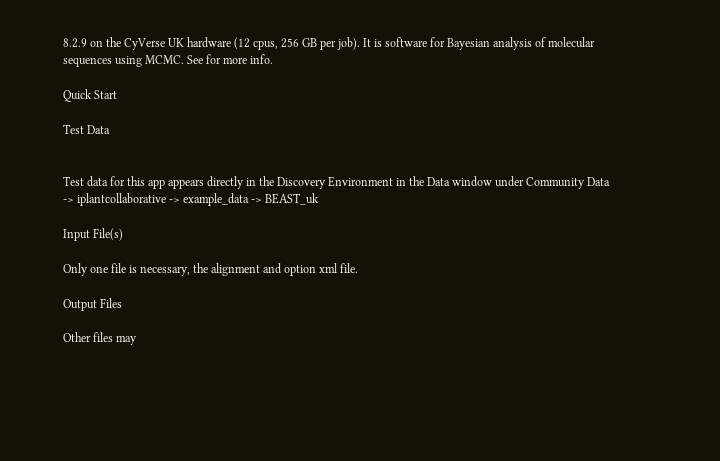8.2.9 on the CyVerse UK hardware (12 cpus, 256 GB per job). It is software for Bayesian analysis of molecular sequences using MCMC. See for more info.

Quick Start

Test Data


Test data for this app appears directly in the Discovery Environment in the Data window under Community Data -> iplantcollaborative -> example_data -> BEAST_uk

Input File(s)

Only one file is necessary, the alignment and option xml file.

Output Files

Other files may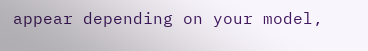appear depending on your model,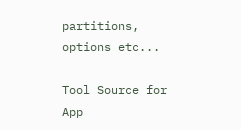partitions, options etc...

Tool Source for App